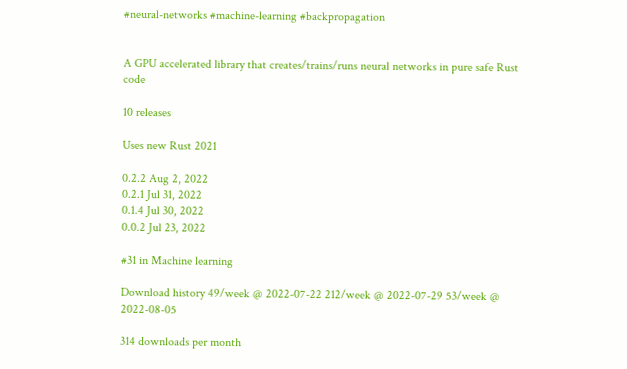#neural-networks #machine-learning #backpropagation


A GPU accelerated library that creates/trains/runs neural networks in pure safe Rust code

10 releases

Uses new Rust 2021

0.2.2 Aug 2, 2022
0.2.1 Jul 31, 2022
0.1.4 Jul 30, 2022
0.0.2 Jul 23, 2022

#31 in Machine learning

Download history 49/week @ 2022-07-22 212/week @ 2022-07-29 53/week @ 2022-08-05

314 downloads per month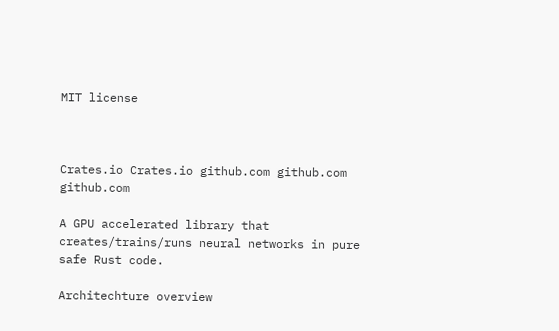MIT license



Crates.io Crates.io github.com github.com github.com

A GPU accelerated library that creates/trains/runs neural networks in pure safe Rust code.

Architechture overview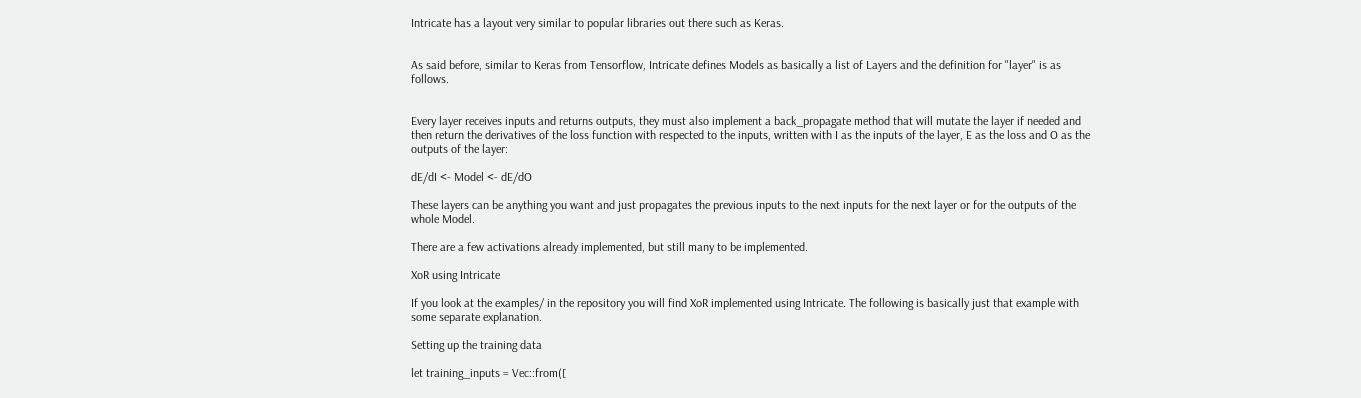Intricate has a layout very similar to popular libraries out there such as Keras.


As said before, similar to Keras from Tensorflow, Intricate defines Models as basically a list of Layers and the definition for "layer" is as follows.


Every layer receives inputs and returns outputs, they must also implement a back_propagate method that will mutate the layer if needed and then return the derivatives of the loss function with respected to the inputs, written with I as the inputs of the layer, E as the loss and O as the outputs of the layer:

dE/dI <- Model <- dE/dO

These layers can be anything you want and just propagates the previous inputs to the next inputs for the next layer or for the outputs of the whole Model.

There are a few activations already implemented, but still many to be implemented.

XoR using Intricate

If you look at the examples/ in the repository you will find XoR implemented using Intricate. The following is basically just that example with some separate explanation.

Setting up the training data

let training_inputs = Vec::from([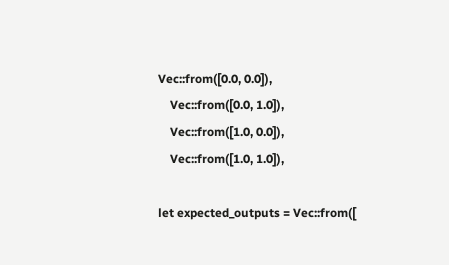Vec::from([0.0, 0.0]),
    Vec::from([0.0, 1.0]),
    Vec::from([1.0, 0.0]),
    Vec::from([1.0, 1.0]),

let expected_outputs = Vec::from([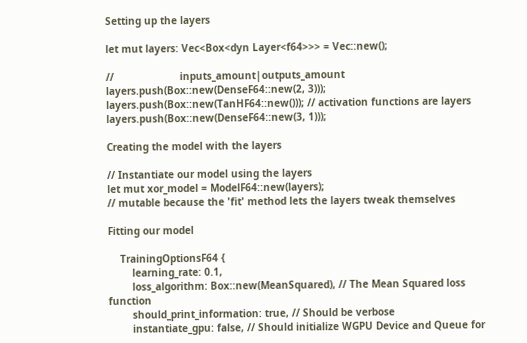Setting up the layers

let mut layers: Vec<Box<dyn Layer<f64>>> = Vec::new();

//                      inputs_amount|outputs_amount
layers.push(Box::new(DenseF64::new(2, 3)));
layers.push(Box::new(TanHF64::new())); // activation functions are layers
layers.push(Box::new(DenseF64::new(3, 1)));

Creating the model with the layers

// Instantiate our model using the layers
let mut xor_model = ModelF64::new(layers);
// mutable because the 'fit' method lets the layers tweak themselves

Fitting our model

    TrainingOptionsF64 {
        learning_rate: 0.1,
        loss_algorithm: Box::new(MeanSquared), // The Mean Squared loss function
        should_print_information: true, // Should be verbose
        instantiate_gpu: false, // Should initialize WGPU Device and Queue for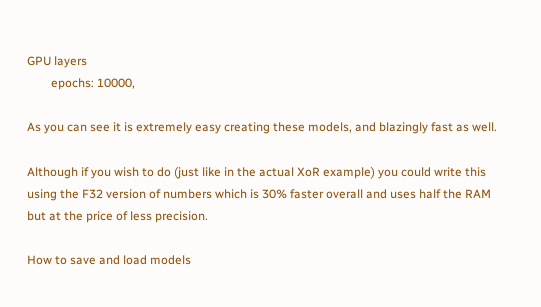GPU layers
        epochs: 10000,

As you can see it is extremely easy creating these models, and blazingly fast as well.

Although if you wish to do (just like in the actual XoR example) you could write this using the F32 version of numbers which is 30% faster overall and uses half the RAM but at the price of less precision.

How to save and load models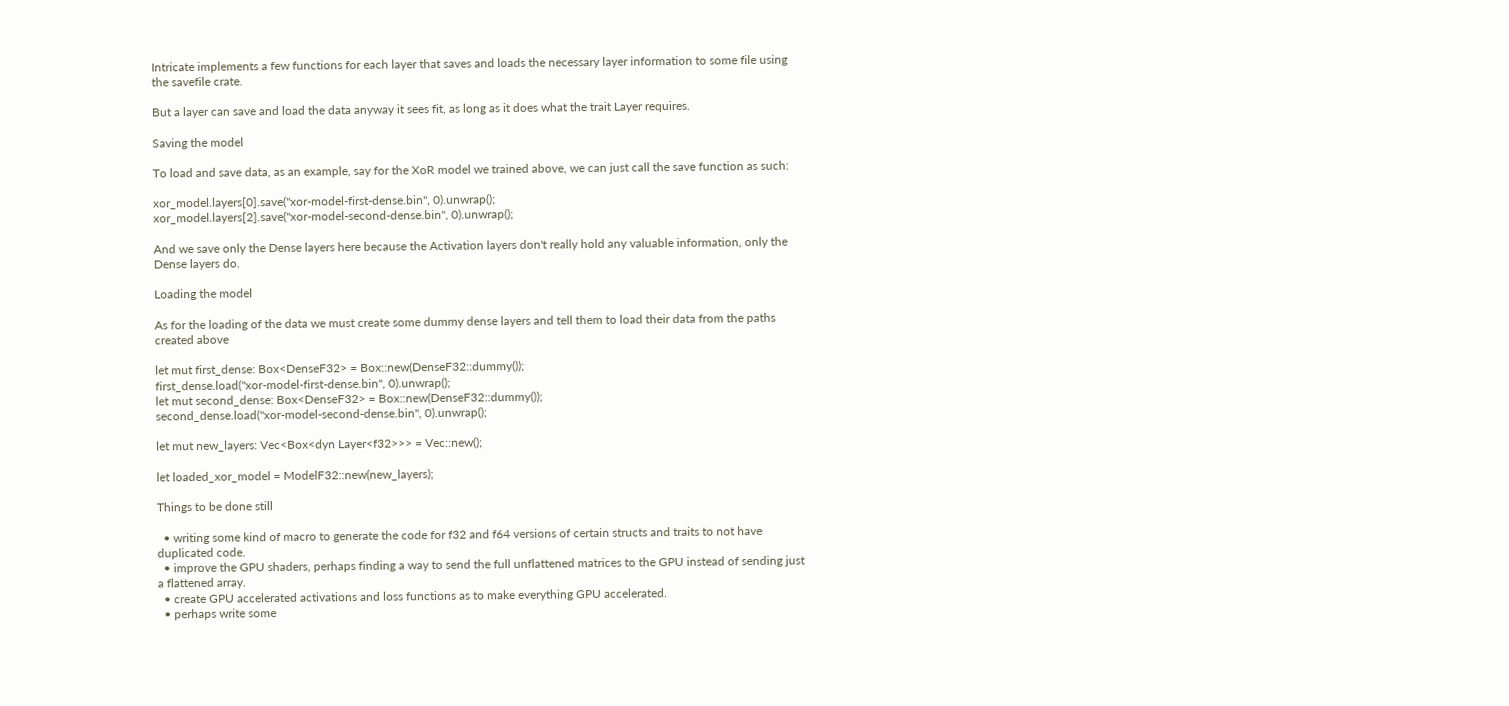Intricate implements a few functions for each layer that saves and loads the necessary layer information to some file using the savefile crate.

But a layer can save and load the data anyway it sees fit, as long as it does what the trait Layer requires.

Saving the model

To load and save data, as an example, say for the XoR model we trained above, we can just call the save function as such:

xor_model.layers[0].save("xor-model-first-dense.bin", 0).unwrap();
xor_model.layers[2].save("xor-model-second-dense.bin", 0).unwrap();

And we save only the Dense layers here because the Activation layers don't really hold any valuable information, only the Dense layers do.

Loading the model

As for the loading of the data we must create some dummy dense layers and tell them to load their data from the paths created above

let mut first_dense: Box<DenseF32> = Box::new(DenseF32::dummy());
first_dense.load("xor-model-first-dense.bin", 0).unwrap();
let mut second_dense: Box<DenseF32> = Box::new(DenseF32::dummy());
second_dense.load("xor-model-second-dense.bin", 0).unwrap();

let mut new_layers: Vec<Box<dyn Layer<f32>>> = Vec::new();

let loaded_xor_model = ModelF32::new(new_layers);

Things to be done still

  • writing some kind of macro to generate the code for f32 and f64 versions of certain structs and traits to not have duplicated code.
  • improve the GPU shaders, perhaps finding a way to send the full unflattened matrices to the GPU instead of sending just a flattened array.
  • create GPU accelerated activations and loss functions as to make everything GPU accelerated.
  • perhaps write some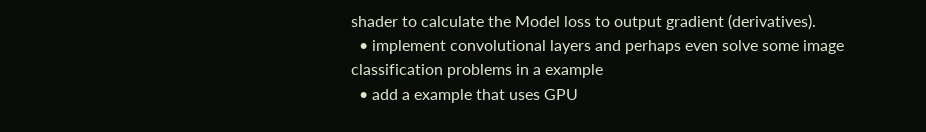shader to calculate the Model loss to output gradient (derivatives).
  • implement convolutional layers and perhaps even solve some image classification problems in a example
  • add a example that uses GPU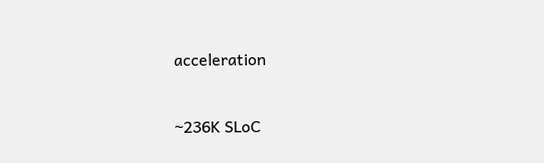acceleration


~236K SLoC